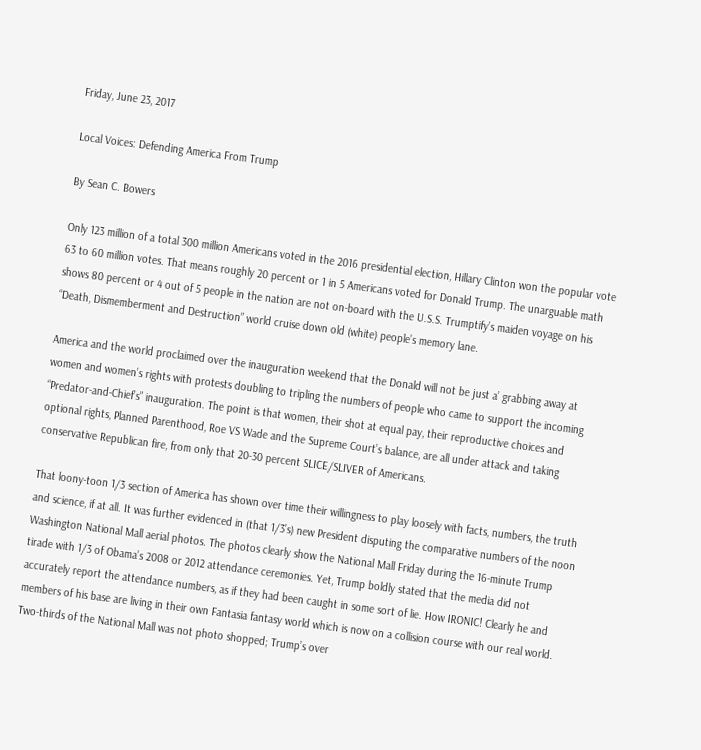Friday, June 23, 2017

Local Voices: Defending America From Trump

By Sean C. Bowers

Only 123 million of a total 300 million Americans voted in the 2016 presidential election, Hillary Clinton won the popular vote 63 to 60 million votes. That means roughly 20 percent or 1 in 5 Americans voted for Donald Trump. The unarguable math shows 80 percent or 4 out of 5 people in the nation are not on-board with the U.S.S. Trumptify’s maiden voyage on his “Death, Dismemberment and Destruction” world cruise down old (white) people’s memory lane.

America and the world proclaimed over the inauguration weekend that the Donald will not be just a’ grabbing away at women and women’s rights with protests doubling to tripling the numbers of people who came to support the incoming “Predator-and-Chief’s” inauguration. The point is that women, their shot at equal pay, their reproductive choices and optional rights, Planned Parenthood, Roe VS Wade and the Supreme Court’s balance, are all under attack and taking conservative Republican fire, from only that 20-30 percent SLICE/SLIVER of Americans.

That loony-toon 1/3 section of America has shown over time their willingness to play loosely with facts, numbers, the truth and science, if at all. It was further evidenced in (that 1/3’s) new President disputing the comparative numbers of the noon Washington National Mall aerial photos. The photos clearly show the National Mall Friday during the 16-minute Trump tirade with 1/3 of Obama’s 2008 or 2012 attendance ceremonies. Yet, Trump boldly stated that the media did not accurately report the attendance numbers, as if they had been caught in some sort of lie. How IRONIC! Clearly he and members of his base are living in their own Fantasia fantasy world which is now on a collision course with our real world. Two-thirds of the National Mall was not photo shopped; Trump’s over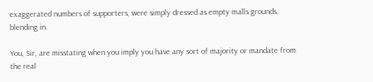exaggerated numbers of supporters, were simply dressed as empty malls grounds, blending in.

You, Sir, are misstating when you imply you have any sort of majority or mandate from the real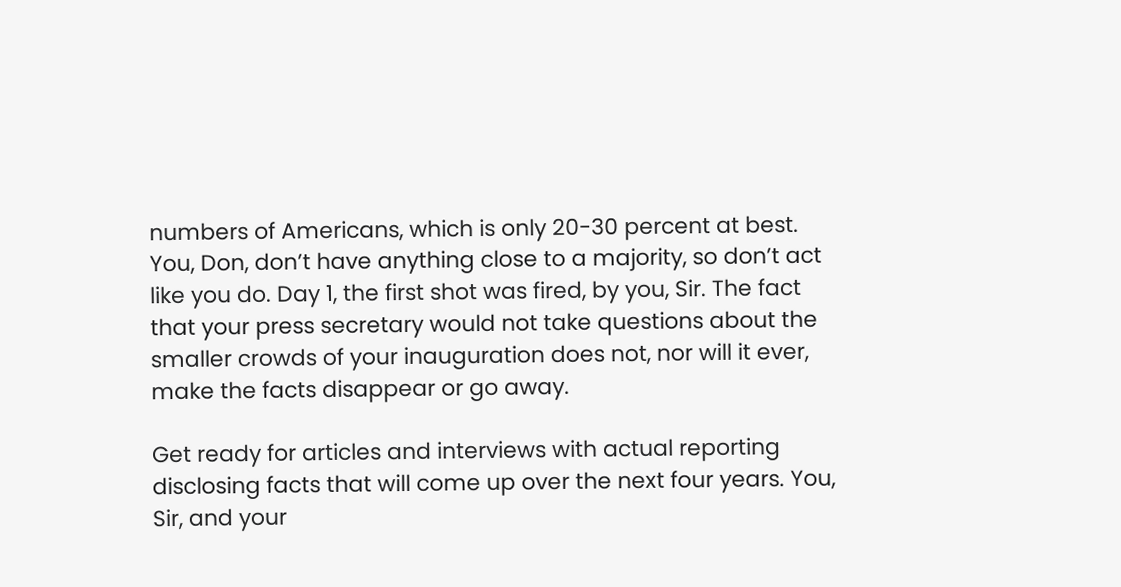numbers of Americans, which is only 20-30 percent at best. You, Don, don’t have anything close to a majority, so don’t act like you do. Day 1, the first shot was fired, by you, Sir. The fact that your press secretary would not take questions about the smaller crowds of your inauguration does not, nor will it ever, make the facts disappear or go away.

Get ready for articles and interviews with actual reporting disclosing facts that will come up over the next four years. You, Sir, and your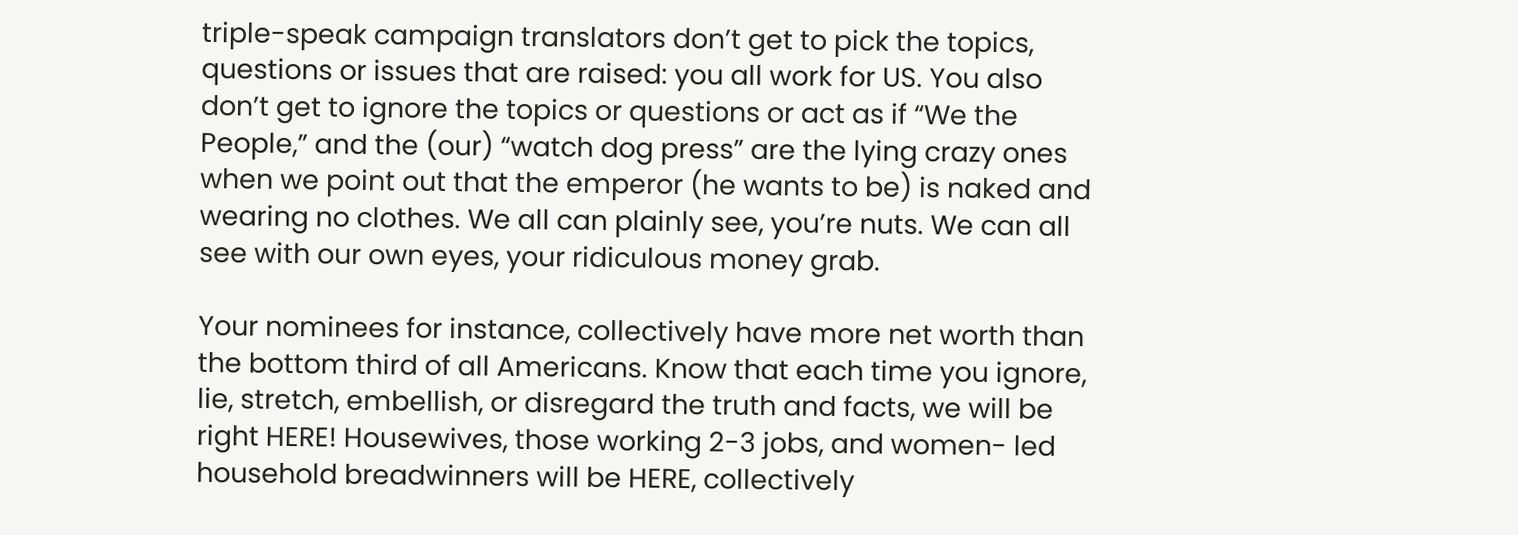triple-speak campaign translators don’t get to pick the topics, questions or issues that are raised: you all work for US. You also don’t get to ignore the topics or questions or act as if “We the People,” and the (our) “watch dog press” are the lying crazy ones when we point out that the emperor (he wants to be) is naked and wearing no clothes. We all can plainly see, you’re nuts. We can all see with our own eyes, your ridiculous money grab.

Your nominees for instance, collectively have more net worth than the bottom third of all Americans. Know that each time you ignore, lie, stretch, embellish, or disregard the truth and facts, we will be right HERE! Housewives, those working 2-3 jobs, and women- led household breadwinners will be HERE, collectively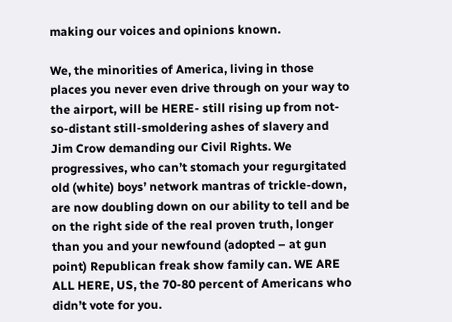making our voices and opinions known.

We, the minorities of America, living in those places you never even drive through on your way to the airport, will be HERE- still rising up from not-so-distant still-smoldering ashes of slavery and Jim Crow demanding our Civil Rights. We progressives, who can’t stomach your regurgitated old (white) boys’ network mantras of trickle-down, are now doubling down on our ability to tell and be on the right side of the real proven truth, longer than you and your newfound (adopted – at gun point) Republican freak show family can. WE ARE ALL HERE, US, the 70-80 percent of Americans who didn’t vote for you.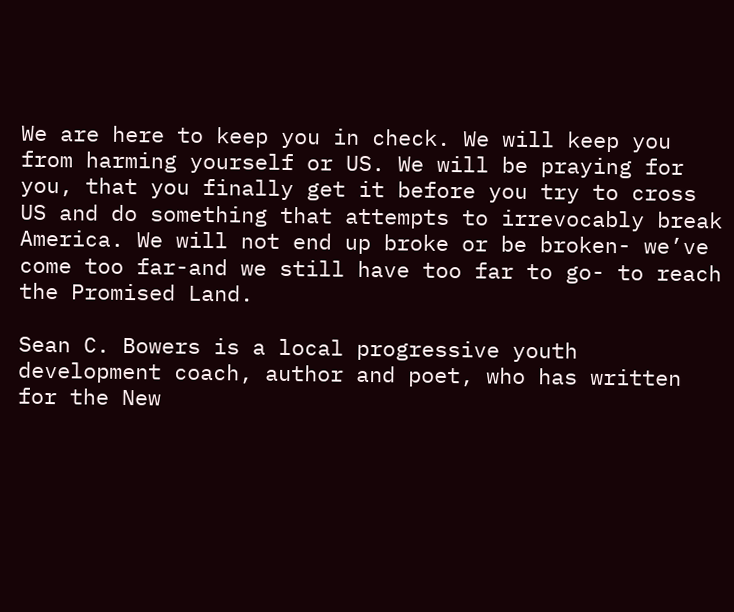We are here to keep you in check. We will keep you from harming yourself or US. We will be praying for you, that you finally get it before you try to cross US and do something that attempts to irrevocably break America. We will not end up broke or be broken- we’ve come too far-and we still have too far to go- to reach the Promised Land.

Sean C. Bowers is a local progressive youth development coach, author and poet, who has written for the New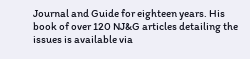Journal and Guide for eighteen years. His book of over 120 NJ&G articles detailing the issues is available via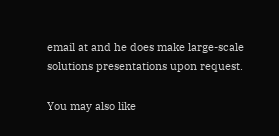email at and he does make large-scale solutions presentations upon request.

You may also like